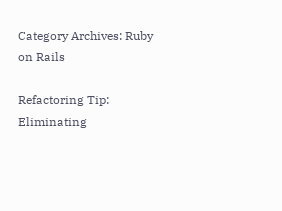Category Archives: Ruby on Rails

Refactoring Tip: Eliminating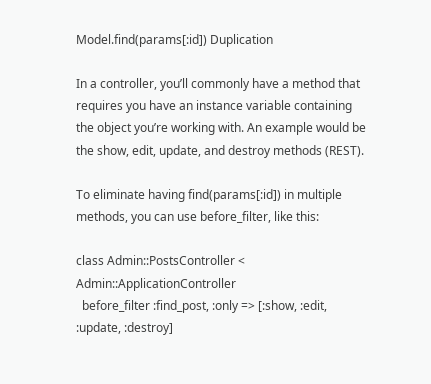Model.find(params[:id]) Duplication

In a controller, you’ll commonly have a method that requires you have an instance variable containing the object you’re working with. An example would be the show, edit, update, and destroy methods (REST).

To eliminate having find(params[:id]) in multiple methods, you can use before_filter, like this:

class Admin::PostsController < Admin::ApplicationController
  before_filter :find_post, :only => [:show, :edit, :update, :destroy]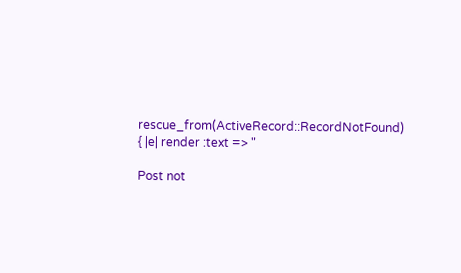rescue_from(ActiveRecord::RecordNotFound) { |e| render :text => "

Post not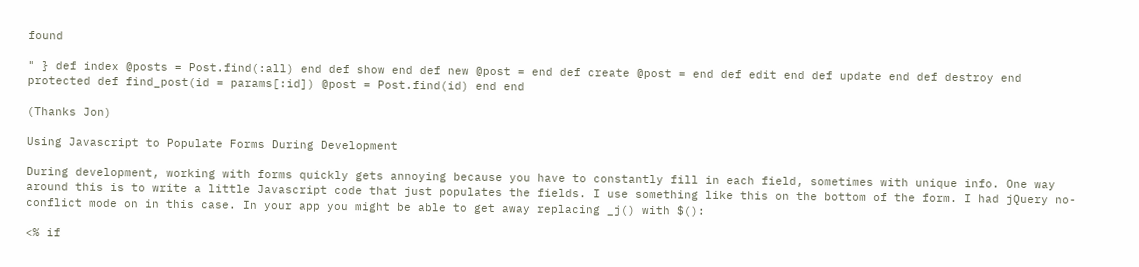found

" } def index @posts = Post.find(:all) end def show end def new @post = end def create @post = end def edit end def update end def destroy end protected def find_post(id = params[:id]) @post = Post.find(id) end end

(Thanks Jon)

Using Javascript to Populate Forms During Development

During development, working with forms quickly gets annoying because you have to constantly fill in each field, sometimes with unique info. One way around this is to write a little Javascript code that just populates the fields. I use something like this on the bottom of the form. I had jQuery no-conflict mode on in this case. In your app you might be able to get away replacing _j() with $():

<% if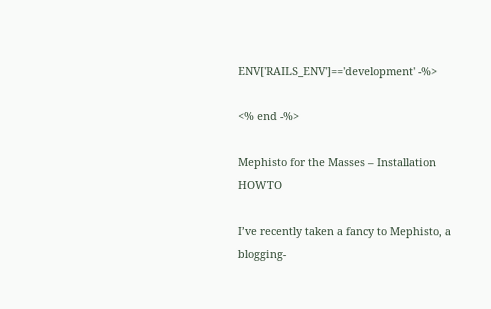ENV['RAILS_ENV']=='development' -%>

<% end -%>

Mephisto for the Masses – Installation HOWTO

I’ve recently taken a fancy to Mephisto, a blogging-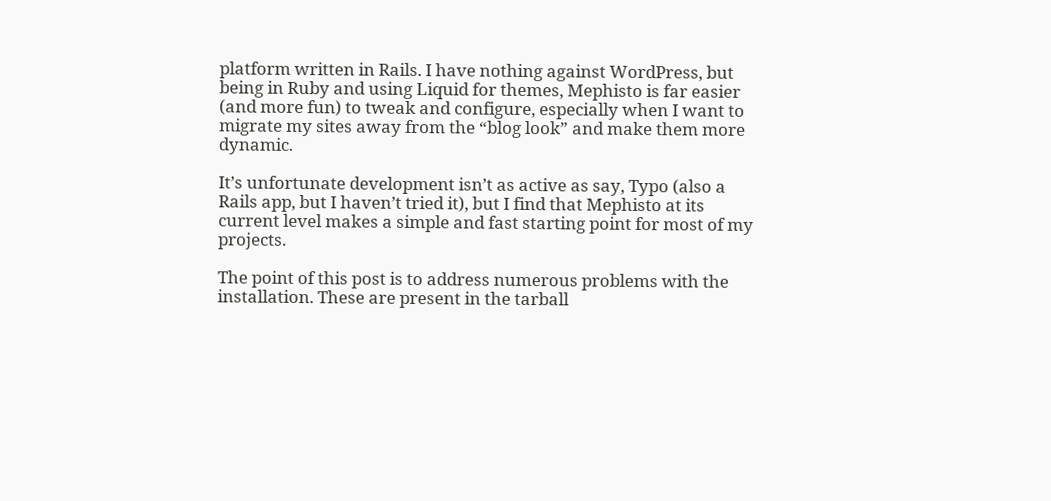platform written in Rails. I have nothing against WordPress, but being in Ruby and using Liquid for themes, Mephisto is far easier (and more fun) to tweak and configure, especially when I want to migrate my sites away from the “blog look” and make them more dynamic.

It’s unfortunate development isn’t as active as say, Typo (also a Rails app, but I haven’t tried it), but I find that Mephisto at its current level makes a simple and fast starting point for most of my projects.

The point of this post is to address numerous problems with the installation. These are present in the tarball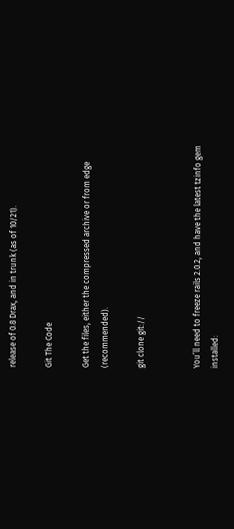release of 0.8 Drax, and in trunk (as of 10/21).

Git The Code

Get the files, either the compressed archive or from edge (recommended).

git clone git://


You’ll need to freeze rails 2.0.2, and have the latest tzinfo gem installed: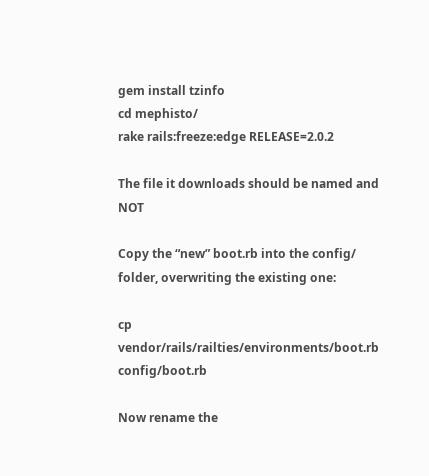gem install tzinfo
cd mephisto/
rake rails:freeze:edge RELEASE=2.0.2

The file it downloads should be named and NOT

Copy the “new” boot.rb into the config/ folder, overwriting the existing one:

cp vendor/rails/railties/environments/boot.rb config/boot.rb

Now rename the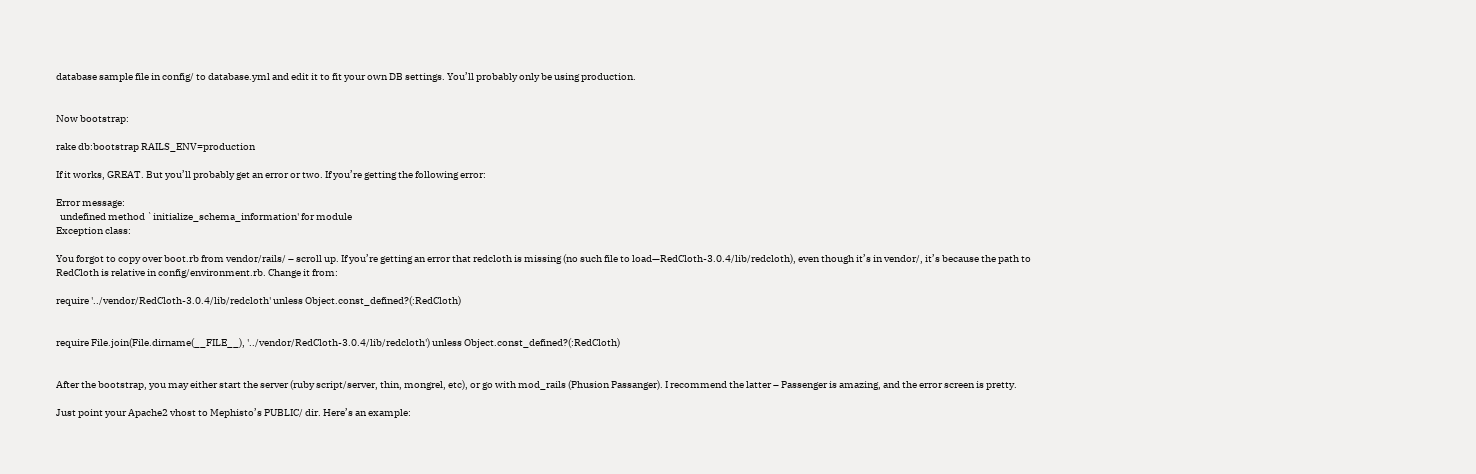database sample file in config/ to database.yml and edit it to fit your own DB settings. You’ll probably only be using production.


Now bootstrap:

rake db:bootstrap RAILS_ENV=production

If it works, GREAT. But you’ll probably get an error or two. If you’re getting the following error:

Error message:
  undefined method `initialize_schema_information' for module
Exception class:

You forgot to copy over boot.rb from vendor/rails/ – scroll up. If you’re getting an error that redcloth is missing (no such file to load—RedCloth-3.0.4/lib/redcloth), even though it’s in vendor/, it’s because the path to RedCloth is relative in config/environment.rb. Change it from:

require '../vendor/RedCloth-3.0.4/lib/redcloth' unless Object.const_defined?(:RedCloth)


require File.join(File.dirname(__FILE__), '../vendor/RedCloth-3.0.4/lib/redcloth') unless Object.const_defined?(:RedCloth)


After the bootstrap, you may either start the server (ruby script/server, thin, mongrel, etc), or go with mod_rails (Phusion Passanger). I recommend the latter – Passenger is amazing, and the error screen is pretty.

Just point your Apache2 vhost to Mephisto’s PUBLIC/ dir. Here’s an example: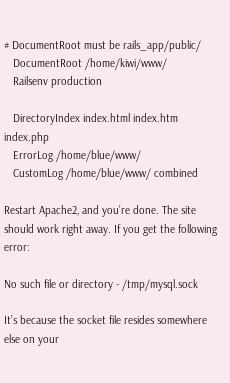# DocumentRoot must be rails_app/public/
   DocumentRoot /home/kiwi/www/
   Railsenv production

   DirectoryIndex index.html index.htm index.php
   ErrorLog /home/blue/www/
   CustomLog /home/blue/www/ combined

Restart Apache2, and you’re done. The site should work right away. If you get the following error:

No such file or directory - /tmp/mysql.sock

It’s because the socket file resides somewhere else on your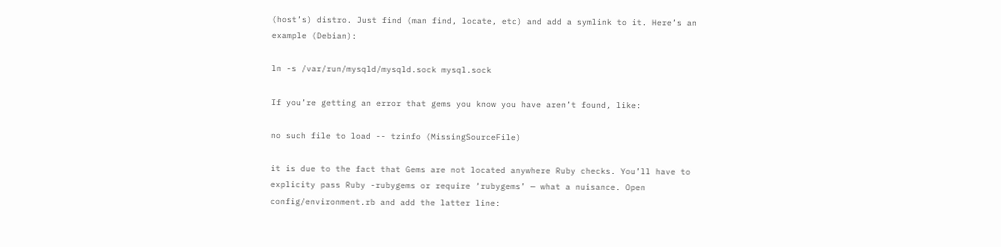(host’s) distro. Just find (man find, locate, etc) and add a symlink to it. Here’s an example (Debian):

ln -s /var/run/mysqld/mysqld.sock mysql.sock

If you’re getting an error that gems you know you have aren’t found, like:

no such file to load -- tzinfo (MissingSourceFile)

it is due to the fact that Gems are not located anywhere Ruby checks. You’ll have to explicity pass Ruby -rubygems or require ‘rubygems’ — what a nuisance. Open config/environment.rb and add the latter line: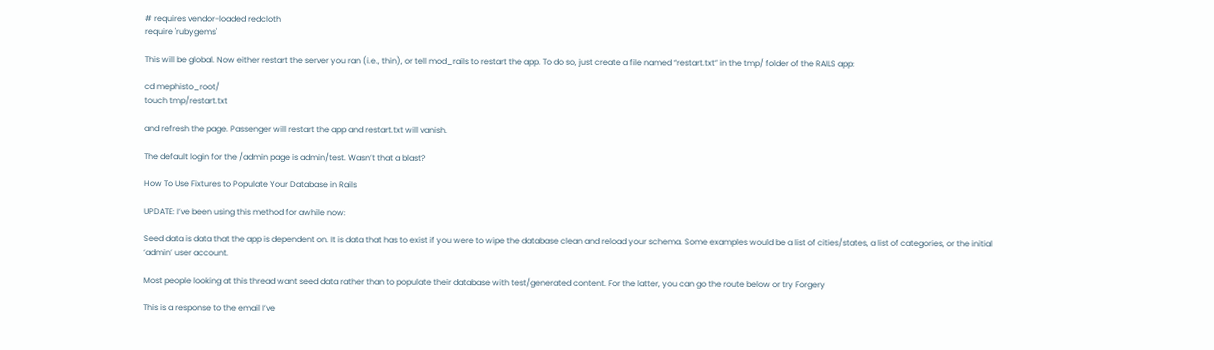# requires vendor-loaded redcloth
require 'rubygems'

This will be global. Now either restart the server you ran (i.e., thin), or tell mod_rails to restart the app. To do so, just create a file named “restart.txt” in the tmp/ folder of the RAILS app:

cd mephisto_root/
touch tmp/restart.txt

and refresh the page. Passenger will restart the app and restart.txt will vanish.

The default login for the /admin page is admin/test. Wasn’t that a blast?

How To Use Fixtures to Populate Your Database in Rails

UPDATE: I’ve been using this method for awhile now:

Seed data is data that the app is dependent on. It is data that has to exist if you were to wipe the database clean and reload your schema. Some examples would be a list of cities/states, a list of categories, or the initial ‘admin’ user account.

Most people looking at this thread want seed data rather than to populate their database with test/generated content. For the latter, you can go the route below or try Forgery

This is a response to the email I’ve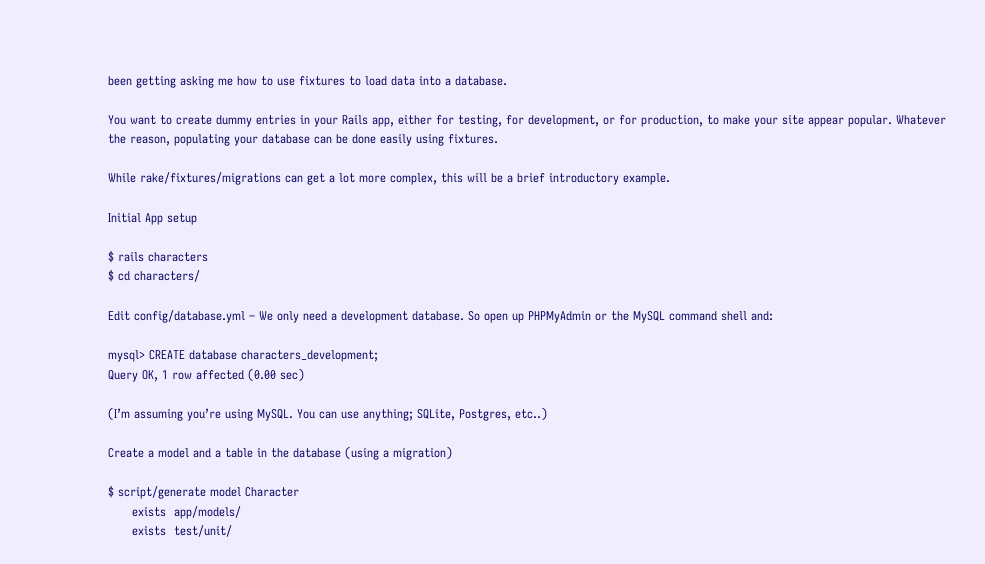been getting asking me how to use fixtures to load data into a database.

You want to create dummy entries in your Rails app, either for testing, for development, or for production, to make your site appear popular. Whatever the reason, populating your database can be done easily using fixtures.

While rake/fixtures/migrations can get a lot more complex, this will be a brief introductory example.

Initial App setup

$ rails characters
$ cd characters/

Edit config/database.yml – We only need a development database. So open up PHPMyAdmin or the MySQL command shell and:

mysql> CREATE database characters_development;
Query OK, 1 row affected (0.00 sec)

(I’m assuming you’re using MySQL. You can use anything; SQLite, Postgres, etc..)

Create a model and a table in the database (using a migration)

$ script/generate model Character
      exists  app/models/
      exists  test/unit/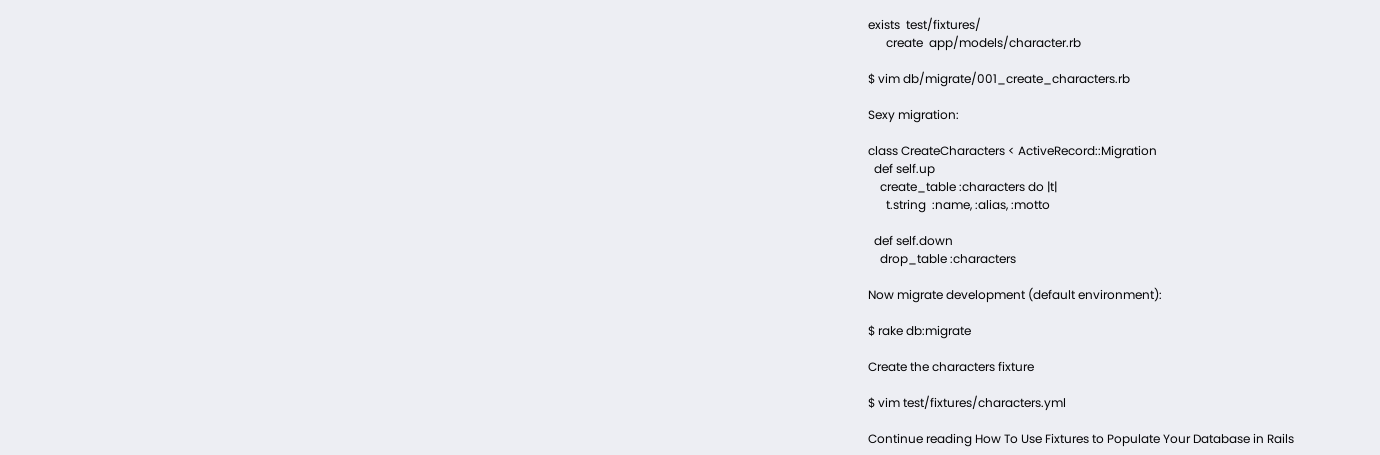exists  test/fixtures/
      create  app/models/character.rb

$ vim db/migrate/001_create_characters.rb

Sexy migration:

class CreateCharacters < ActiveRecord::Migration
  def self.up
    create_table :characters do |t|
      t.string  :name, :alias, :motto

  def self.down
    drop_table :characters

Now migrate development (default environment):

$ rake db:migrate

Create the characters fixture

$ vim test/fixtures/characters.yml

Continue reading How To Use Fixtures to Populate Your Database in Rails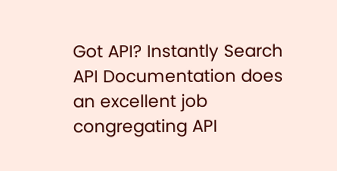Got API? Instantly Search API Documentation does an excellent job congregating API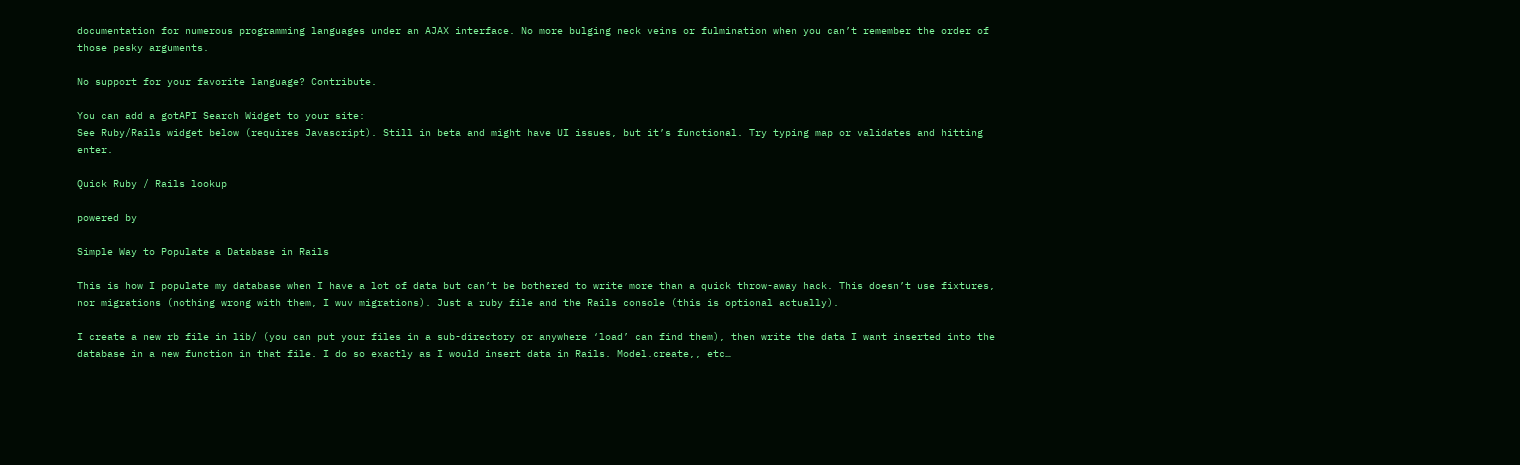documentation for numerous programming languages under an AJAX interface. No more bulging neck veins or fulmination when you can’t remember the order of those pesky arguments.

No support for your favorite language? Contribute.

You can add a gotAPI Search Widget to your site:
See Ruby/Rails widget below (requires Javascript). Still in beta and might have UI issues, but it’s functional. Try typing map or validates and hitting enter.

Quick Ruby / Rails lookup

powered by

Simple Way to Populate a Database in Rails

This is how I populate my database when I have a lot of data but can’t be bothered to write more than a quick throw-away hack. This doesn’t use fixtures, nor migrations (nothing wrong with them, I wuv migrations). Just a ruby file and the Rails console (this is optional actually).

I create a new rb file in lib/ (you can put your files in a sub-directory or anywhere ‘load’ can find them), then write the data I want inserted into the database in a new function in that file. I do so exactly as I would insert data in Rails. Model.create,, etc…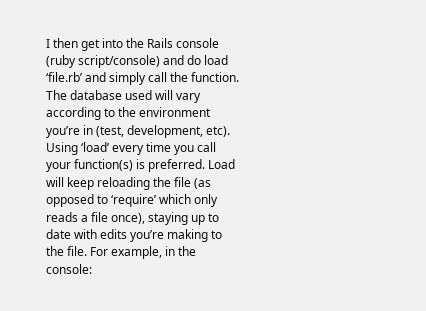I then get into the Rails console (ruby script/console) and do load ‘file.rb’ and simply call the function. The database used will vary according to the environment you’re in (test, development, etc). Using ‘load’ every time you call your function(s) is preferred. Load will keep reloading the file (as opposed to ‘require’ which only reads a file once), staying up to date with edits you’re making to the file. For example, in the console: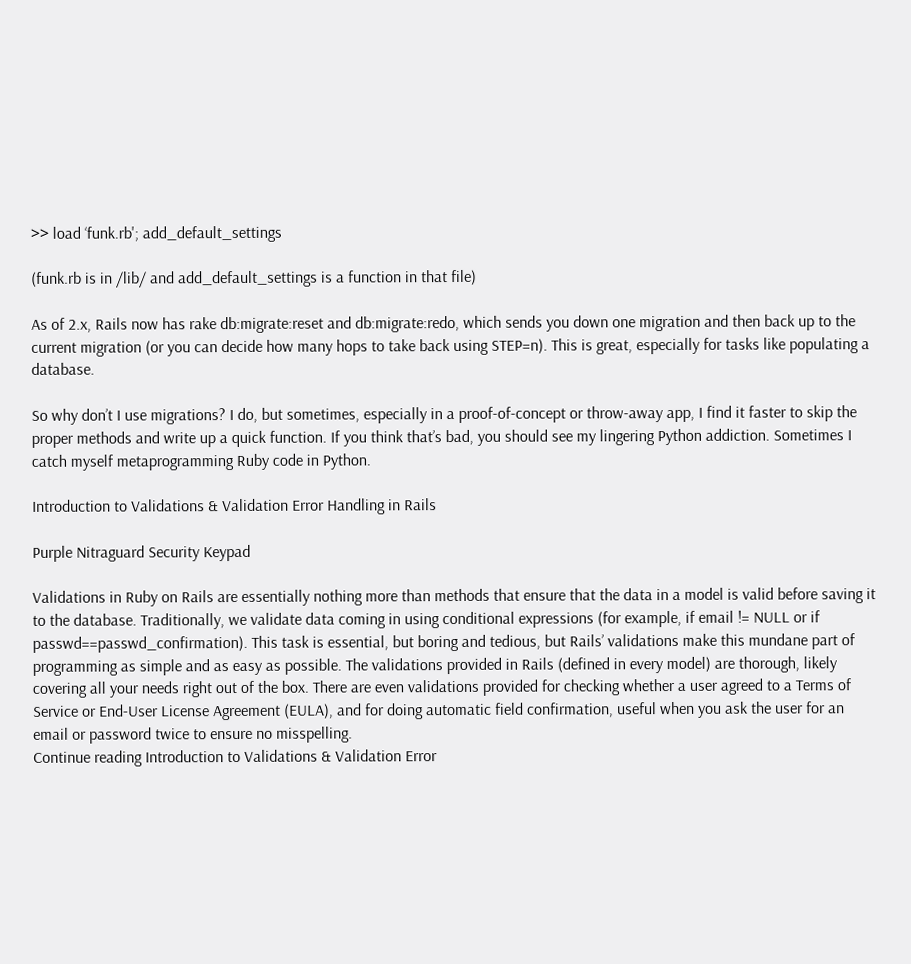>> load ‘funk.rb'; add_default_settings

(funk.rb is in /lib/ and add_default_settings is a function in that file)

As of 2.x, Rails now has rake db:migrate:reset and db:migrate:redo, which sends you down one migration and then back up to the current migration (or you can decide how many hops to take back using STEP=n). This is great, especially for tasks like populating a database.

So why don’t I use migrations? I do, but sometimes, especially in a proof-of-concept or throw-away app, I find it faster to skip the proper methods and write up a quick function. If you think that’s bad, you should see my lingering Python addiction. Sometimes I catch myself metaprogramming Ruby code in Python.

Introduction to Validations & Validation Error Handling in Rails

Purple Nitraguard Security Keypad

Validations in Ruby on Rails are essentially nothing more than methods that ensure that the data in a model is valid before saving it to the database. Traditionally, we validate data coming in using conditional expressions (for example, if email != NULL or if passwd==passwd_confirmation). This task is essential, but boring and tedious, but Rails’ validations make this mundane part of programming as simple and as easy as possible. The validations provided in Rails (defined in every model) are thorough, likely covering all your needs right out of the box. There are even validations provided for checking whether a user agreed to a Terms of Service or End-User License Agreement (EULA), and for doing automatic field confirmation, useful when you ask the user for an email or password twice to ensure no misspelling.
Continue reading Introduction to Validations & Validation Error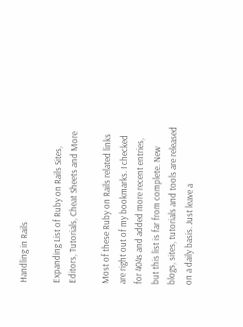Handling in Rails

Expanding List of Ruby on Rails Sites, Editors, Tutorials, Cheat Sheets and More

Most of these Ruby on Rails related links are right out of my bookmarks. I checked for 404s and added more recent entries, but this list is far from complete. New blogs, sites, tutorials and tools are released on a daily basis. Just leave a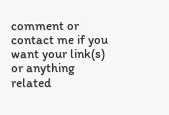comment or contact me if you want your link(s) or anything related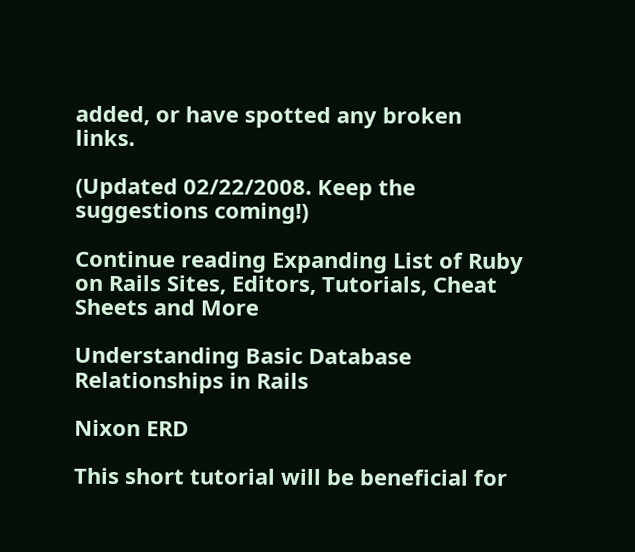added, or have spotted any broken links.

(Updated 02/22/2008. Keep the suggestions coming!)

Continue reading Expanding List of Ruby on Rails Sites, Editors, Tutorials, Cheat Sheets and More

Understanding Basic Database Relationships in Rails

Nixon ERD

This short tutorial will be beneficial for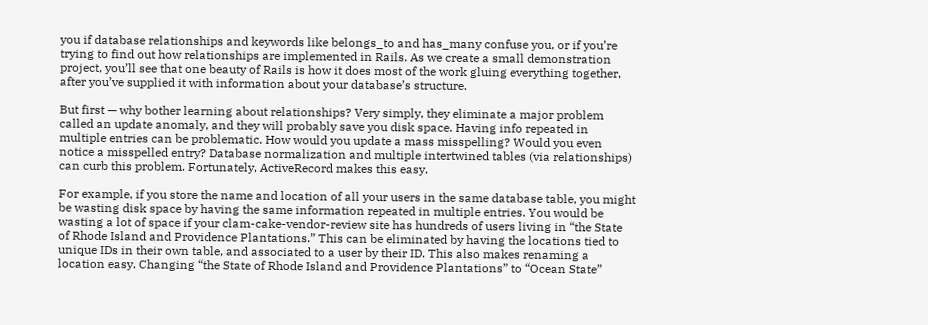you if database relationships and keywords like belongs_to and has_many confuse you, or if you’re trying to find out how relationships are implemented in Rails. As we create a small demonstration project, you’ll see that one beauty of Rails is how it does most of the work gluing everything together, after you’ve supplied it with information about your database’s structure.

But first — why bother learning about relationships? Very simply, they eliminate a major problem called an update anomaly, and they will probably save you disk space. Having info repeated in multiple entries can be problematic. How would you update a mass misspelling? Would you even notice a misspelled entry? Database normalization and multiple intertwined tables (via relationships) can curb this problem. Fortunately, ActiveRecord makes this easy.

For example, if you store the name and location of all your users in the same database table, you might be wasting disk space by having the same information repeated in multiple entries. You would be wasting a lot of space if your clam-cake-vendor-review site has hundreds of users living in “the State of Rhode Island and Providence Plantations.” This can be eliminated by having the locations tied to unique IDs in their own table, and associated to a user by their ID. This also makes renaming a location easy. Changing “the State of Rhode Island and Providence Plantations” to “Ocean State”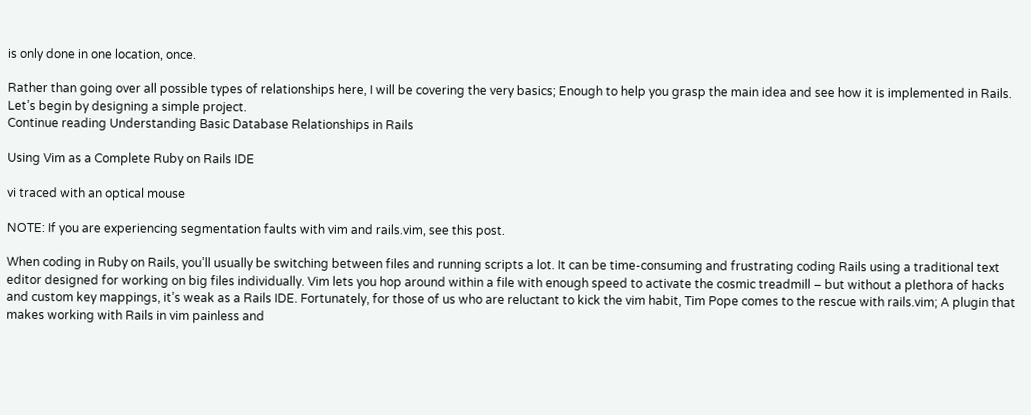is only done in one location, once.

Rather than going over all possible types of relationships here, I will be covering the very basics; Enough to help you grasp the main idea and see how it is implemented in Rails. Let’s begin by designing a simple project.
Continue reading Understanding Basic Database Relationships in Rails

Using Vim as a Complete Ruby on Rails IDE

vi traced with an optical mouse

NOTE: If you are experiencing segmentation faults with vim and rails.vim, see this post.

When coding in Ruby on Rails, you’ll usually be switching between files and running scripts a lot. It can be time-consuming and frustrating coding Rails using a traditional text editor designed for working on big files individually. Vim lets you hop around within a file with enough speed to activate the cosmic treadmill – but without a plethora of hacks and custom key mappings, it’s weak as a Rails IDE. Fortunately, for those of us who are reluctant to kick the vim habit, Tim Pope comes to the rescue with rails.vim; A plugin that makes working with Rails in vim painless and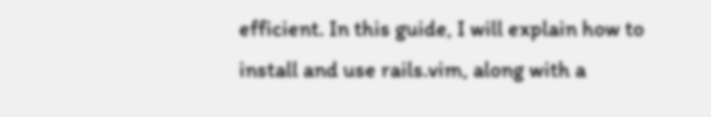efficient. In this guide, I will explain how to install and use rails.vim, along with a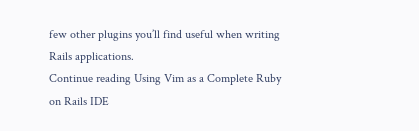few other plugins you’ll find useful when writing Rails applications.
Continue reading Using Vim as a Complete Ruby on Rails IDE